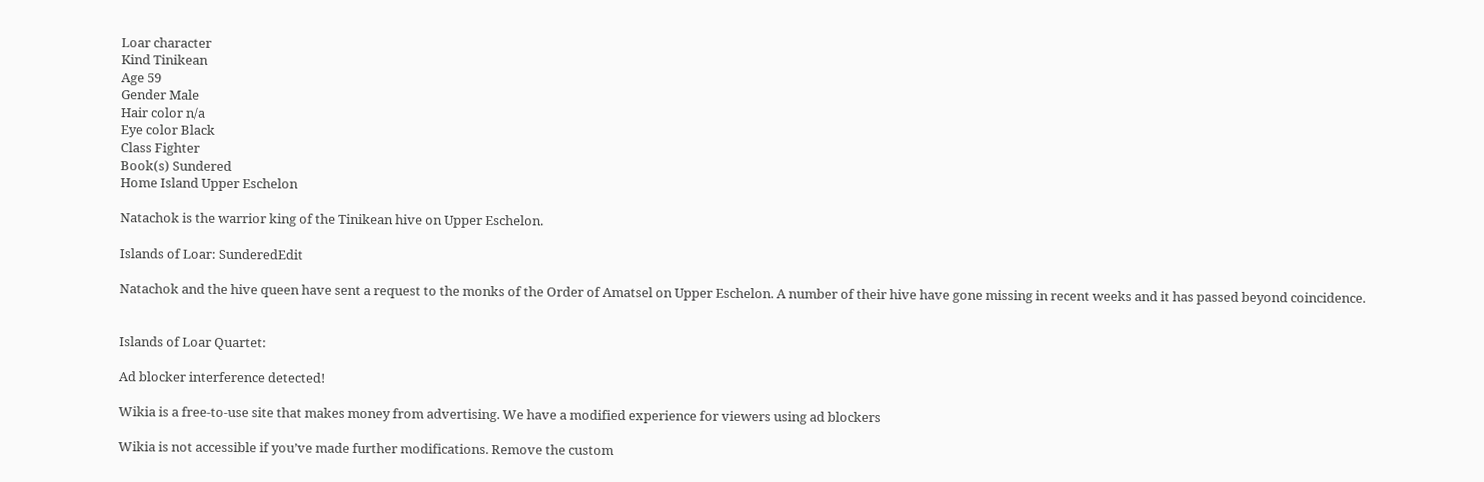Loar character
Kind Tinikean
Age 59
Gender Male
Hair color n/a
Eye color Black
Class Fighter
Book(s) Sundered
Home Island Upper Eschelon

Natachok is the warrior king of the Tinikean hive on Upper Eschelon.

Islands of Loar: SunderedEdit

Natachok and the hive queen have sent a request to the monks of the Order of Amatsel on Upper Eschelon. A number of their hive have gone missing in recent weeks and it has passed beyond coincidence.


Islands of Loar Quartet:

Ad blocker interference detected!

Wikia is a free-to-use site that makes money from advertising. We have a modified experience for viewers using ad blockers

Wikia is not accessible if you’ve made further modifications. Remove the custom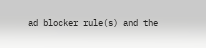ad blocker rule(s) and the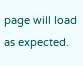page will load as expected.